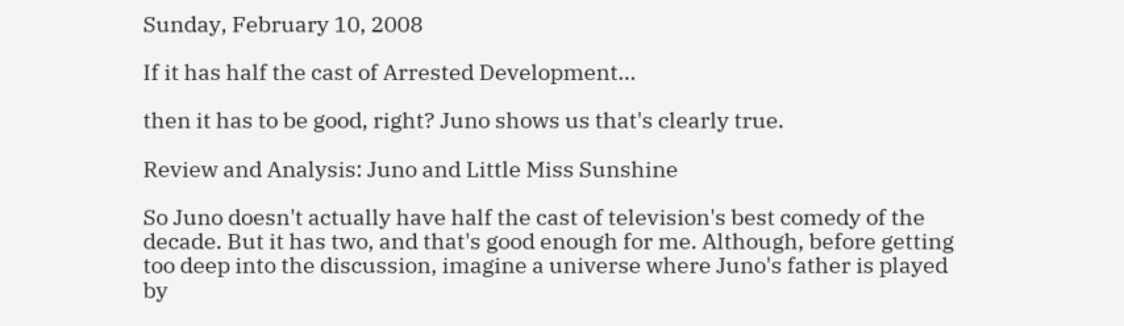Sunday, February 10, 2008

If it has half the cast of Arrested Development...

then it has to be good, right? Juno shows us that's clearly true.

Review and Analysis: Juno and Little Miss Sunshine

So Juno doesn't actually have half the cast of television's best comedy of the decade. But it has two, and that's good enough for me. Although, before getting too deep into the discussion, imagine a universe where Juno's father is played by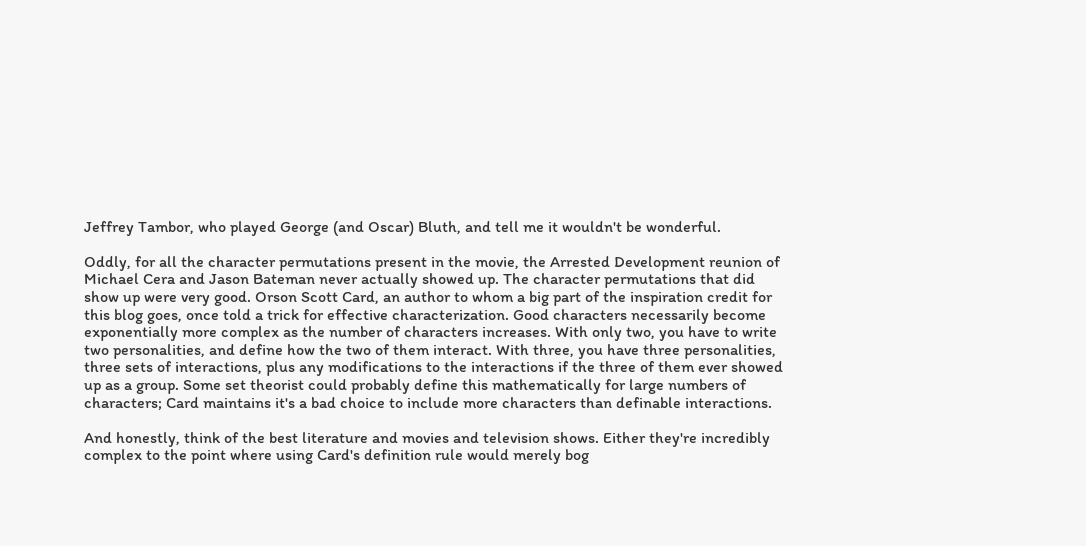Jeffrey Tambor, who played George (and Oscar) Bluth, and tell me it wouldn't be wonderful.

Oddly, for all the character permutations present in the movie, the Arrested Development reunion of Michael Cera and Jason Bateman never actually showed up. The character permutations that did show up were very good. Orson Scott Card, an author to whom a big part of the inspiration credit for this blog goes, once told a trick for effective characterization. Good characters necessarily become exponentially more complex as the number of characters increases. With only two, you have to write two personalities, and define how the two of them interact. With three, you have three personalities, three sets of interactions, plus any modifications to the interactions if the three of them ever showed up as a group. Some set theorist could probably define this mathematically for large numbers of characters; Card maintains it's a bad choice to include more characters than definable interactions.

And honestly, think of the best literature and movies and television shows. Either they're incredibly complex to the point where using Card's definition rule would merely bog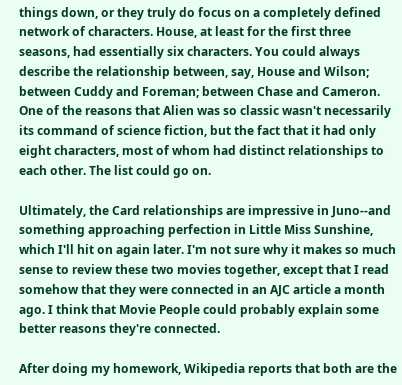things down, or they truly do focus on a completely defined network of characters. House, at least for the first three seasons, had essentially six characters. You could always describe the relationship between, say, House and Wilson; between Cuddy and Foreman; between Chase and Cameron. One of the reasons that Alien was so classic wasn't necessarily its command of science fiction, but the fact that it had only eight characters, most of whom had distinct relationships to each other. The list could go on.

Ultimately, the Card relationships are impressive in Juno--and something approaching perfection in Little Miss Sunshine, which I'll hit on again later. I'm not sure why it makes so much sense to review these two movies together, except that I read somehow that they were connected in an AJC article a month ago. I think that Movie People could probably explain some better reasons they're connected.

After doing my homework, Wikipedia reports that both are the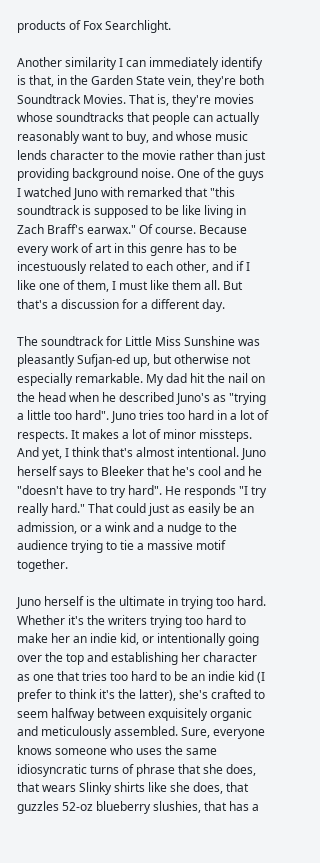products of Fox Searchlight.

Another similarity I can immediately identify is that, in the Garden State vein, they're both Soundtrack Movies. That is, they're movies whose soundtracks that people can actually reasonably want to buy, and whose music lends character to the movie rather than just providing background noise. One of the guys I watched Juno with remarked that "this soundtrack is supposed to be like living in Zach Braff's earwax." Of course. Because every work of art in this genre has to be incestuously related to each other, and if I like one of them, I must like them all. But that's a discussion for a different day.

The soundtrack for Little Miss Sunshine was pleasantly Sufjan-ed up, but otherwise not especially remarkable. My dad hit the nail on the head when he described Juno's as "trying a little too hard". Juno tries too hard in a lot of respects. It makes a lot of minor missteps. And yet, I think that's almost intentional. Juno herself says to Bleeker that he's cool and he "doesn't have to try hard". He responds "I try really hard." That could just as easily be an admission, or a wink and a nudge to the audience trying to tie a massive motif together.

Juno herself is the ultimate in trying too hard. Whether it's the writers trying too hard to make her an indie kid, or intentionally going over the top and establishing her character as one that tries too hard to be an indie kid (I prefer to think it's the latter), she's crafted to seem halfway between exquisitely organic and meticulously assembled. Sure, everyone knows someone who uses the same idiosyncratic turns of phrase that she does, that wears Slinky shirts like she does, that guzzles 52-oz blueberry slushies, that has a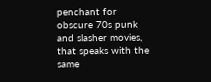penchant for obscure 70s punk and slasher movies, that speaks with the same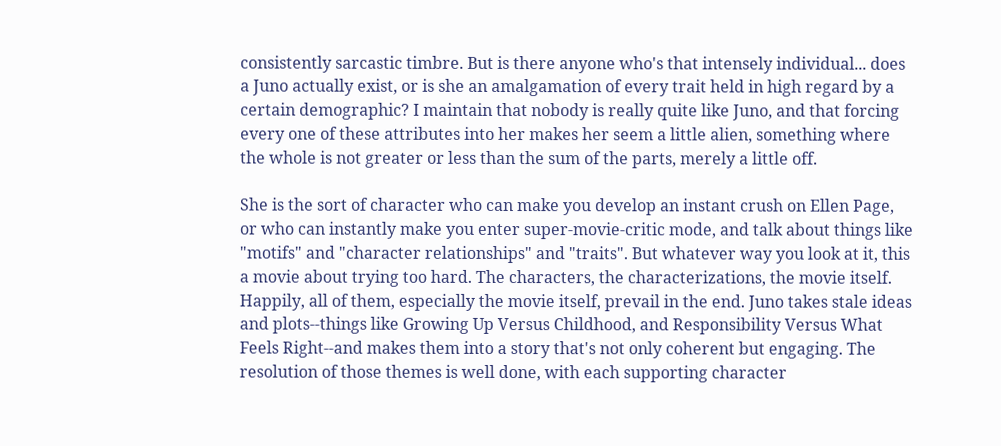consistently sarcastic timbre. But is there anyone who's that intensely individual... does a Juno actually exist, or is she an amalgamation of every trait held in high regard by a certain demographic? I maintain that nobody is really quite like Juno, and that forcing every one of these attributes into her makes her seem a little alien, something where the whole is not greater or less than the sum of the parts, merely a little off.

She is the sort of character who can make you develop an instant crush on Ellen Page, or who can instantly make you enter super-movie-critic mode, and talk about things like "motifs" and "character relationships" and "traits". But whatever way you look at it, this a movie about trying too hard. The characters, the characterizations, the movie itself. Happily, all of them, especially the movie itself, prevail in the end. Juno takes stale ideas and plots--things like Growing Up Versus Childhood, and Responsibility Versus What Feels Right--and makes them into a story that's not only coherent but engaging. The resolution of those themes is well done, with each supporting character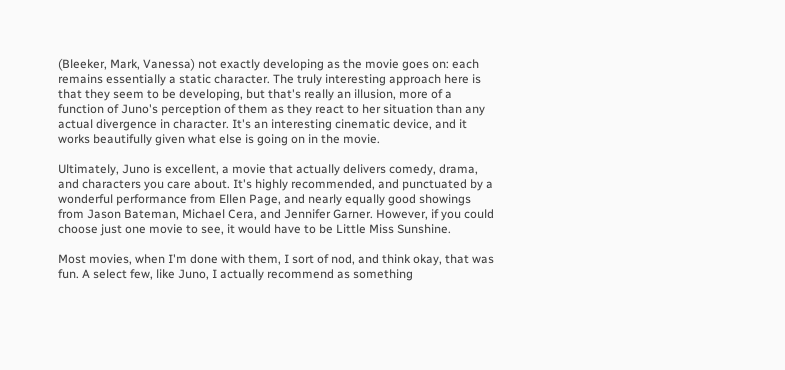(Bleeker, Mark, Vanessa) not exactly developing as the movie goes on: each remains essentially a static character. The truly interesting approach here is that they seem to be developing, but that's really an illusion, more of a function of Juno's perception of them as they react to her situation than any actual divergence in character. It's an interesting cinematic device, and it works beautifully given what else is going on in the movie.

Ultimately, Juno is excellent, a movie that actually delivers comedy, drama, and characters you care about. It's highly recommended, and punctuated by a wonderful performance from Ellen Page, and nearly equally good showings from Jason Bateman, Michael Cera, and Jennifer Garner. However, if you could choose just one movie to see, it would have to be Little Miss Sunshine.

Most movies, when I'm done with them, I sort of nod, and think okay, that was fun. A select few, like Juno, I actually recommend as something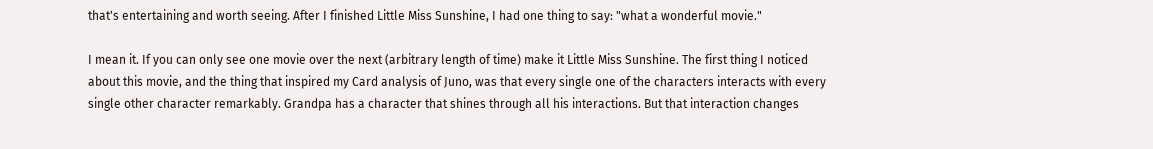that's entertaining and worth seeing. After I finished Little Miss Sunshine, I had one thing to say: "what a wonderful movie."

I mean it. If you can only see one movie over the next (arbitrary length of time) make it Little Miss Sunshine. The first thing I noticed about this movie, and the thing that inspired my Card analysis of Juno, was that every single one of the characters interacts with every single other character remarkably. Grandpa has a character that shines through all his interactions. But that interaction changes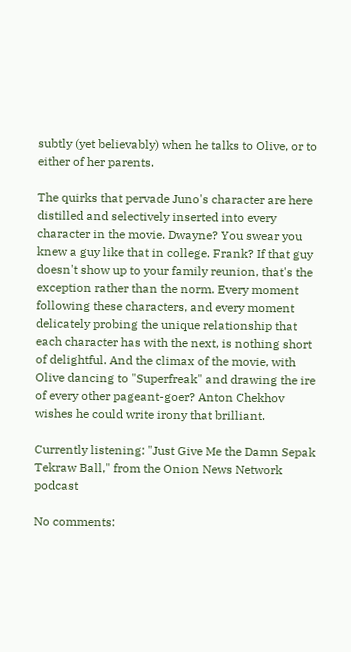subtly (yet believably) when he talks to Olive, or to either of her parents.

The quirks that pervade Juno's character are here distilled and selectively inserted into every character in the movie. Dwayne? You swear you knew a guy like that in college. Frank? If that guy doesn't show up to your family reunion, that's the exception rather than the norm. Every moment following these characters, and every moment delicately probing the unique relationship that each character has with the next, is nothing short of delightful. And the climax of the movie, with Olive dancing to "Superfreak" and drawing the ire of every other pageant-goer? Anton Chekhov wishes he could write irony that brilliant.

Currently listening: "Just Give Me the Damn Sepak Tekraw Ball," from the Onion News Network podcast

No comments: